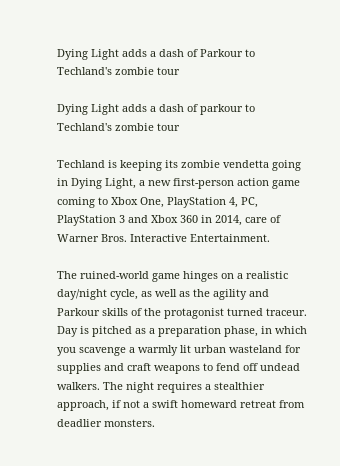Dying Light adds a dash of Parkour to Techland's zombie tour

Dying Light adds a dash of parkour to Techland's zombie tour

Techland is keeping its zombie vendetta going in Dying Light, a new first-person action game coming to Xbox One, PlayStation 4, PC, PlayStation 3 and Xbox 360 in 2014, care of Warner Bros. Interactive Entertainment.

The ruined-world game hinges on a realistic day/night cycle, as well as the agility and Parkour skills of the protagonist turned traceur. Day is pitched as a preparation phase, in which you scavenge a warmly lit urban wasteland for supplies and craft weapons to fend off undead walkers. The night requires a stealthier approach, if not a swift homeward retreat from deadlier monsters.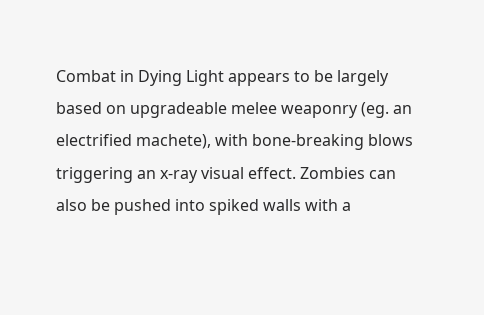Combat in Dying Light appears to be largely based on upgradeable melee weaponry (eg. an electrified machete), with bone-breaking blows triggering an x-ray visual effect. Zombies can also be pushed into spiked walls with a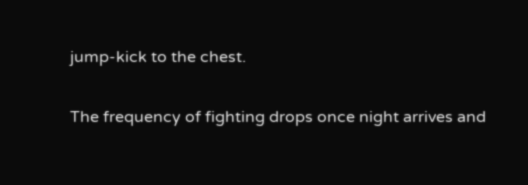jump-kick to the chest.

The frequency of fighting drops once night arrives and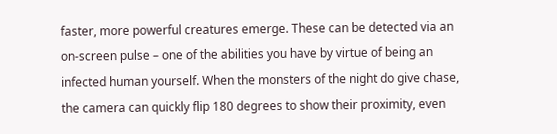faster, more powerful creatures emerge. These can be detected via an on-screen pulse – one of the abilities you have by virtue of being an infected human yourself. When the monsters of the night do give chase, the camera can quickly flip 180 degrees to show their proximity, even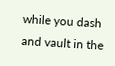while you dash and vault in the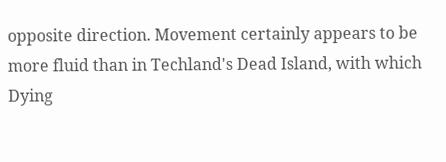opposite direction. Movement certainly appears to be more fluid than in Techland's Dead Island, with which Dying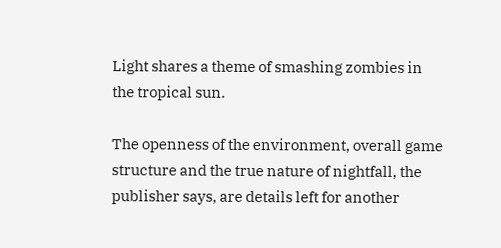Light shares a theme of smashing zombies in the tropical sun.

The openness of the environment, overall game structure and the true nature of nightfall, the publisher says, are details left for another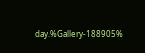day.%Gallery-188905%